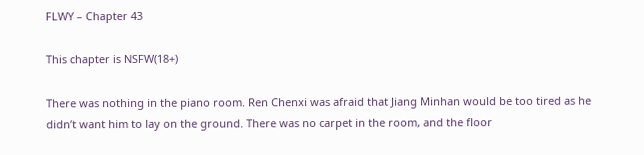FLWY – Chapter 43

This chapter is NSFW(18+)

There was nothing in the piano room. Ren Chenxi was afraid that Jiang Minhan would be too tired as he didn’t want him to lay on the ground. There was no carpet in the room, and the floor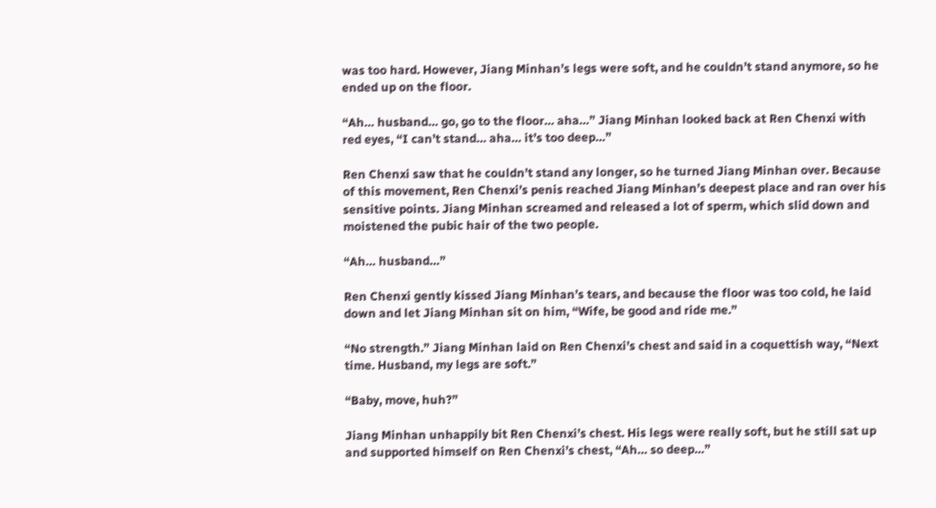was too hard. However, Jiang Minhan’s legs were soft, and he couldn’t stand anymore, so he ended up on the floor.

“Ah… husband… go, go to the floor… aha…” Jiang Minhan looked back at Ren Chenxi with red eyes, “I can’t stand… aha… it’s too deep…”

Ren Chenxi saw that he couldn’t stand any longer, so he turned Jiang Minhan over. Because of this movement, Ren Chenxi’s penis reached Jiang Minhan’s deepest place and ran over his sensitive points. Jiang Minhan screamed and released a lot of sperm, which slid down and moistened the pubic hair of the two people.

“Ah… husband…”

Ren Chenxi gently kissed Jiang Minhan’s tears, and because the floor was too cold, he laid down and let Jiang Minhan sit on him, “Wife, be good and ride me.”

“No strength.” Jiang Minhan laid on Ren Chenxi’s chest and said in a coquettish way, “Next time. Husband, my legs are soft.”

“Baby, move, huh?”

Jiang Minhan unhappily bit Ren Chenxi’s chest. His legs were really soft, but he still sat up and supported himself on Ren Chenxi’s chest, “Ah… so deep…”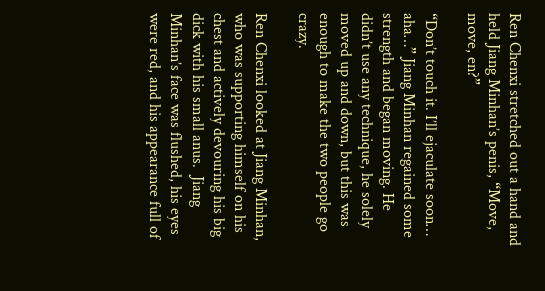Ren Chenxi stretched out a hand and held Jiang Minhan’s penis, “Move, move, en?”

“Don’t touch it. I’ll ejaculate soon… aha…” Jiang Minhan regained some strength and began moving. He didn’t use any technique, he solely moved up and down, but this was enough to make the two people go crazy.

Ren Chenxi looked at Jiang Minhan, who was supporting himself on his chest and actively devouring his big dick with his small anus.  Jiang Minhan’s face was flushed, his eyes were red, and his appearance full of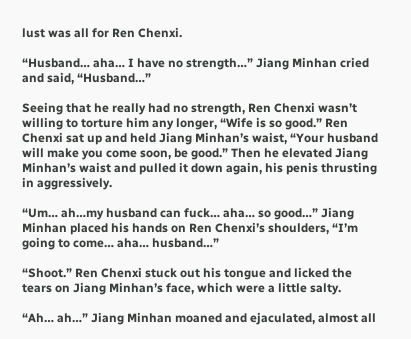lust was all for Ren Chenxi.

“Husband… aha… I have no strength…” Jiang Minhan cried and said, “Husband…”

Seeing that he really had no strength, Ren Chenxi wasn’t willing to torture him any longer, “Wife is so good.” Ren Chenxi sat up and held Jiang Minhan’s waist, “Your husband will make you come soon, be good.” Then he elevated Jiang Minhan’s waist and pulled it down again, his penis thrusting in aggressively.

“Um… ah…my husband can fuck… aha… so good…” Jiang Minhan placed his hands on Ren Chenxi’s shoulders, “I’m going to come… aha… husband…”

“Shoot.” Ren Chenxi stuck out his tongue and licked the tears on Jiang Minhan’s face, which were a little salty.

“Ah… ah…” Jiang Minhan moaned and ejaculated, almost all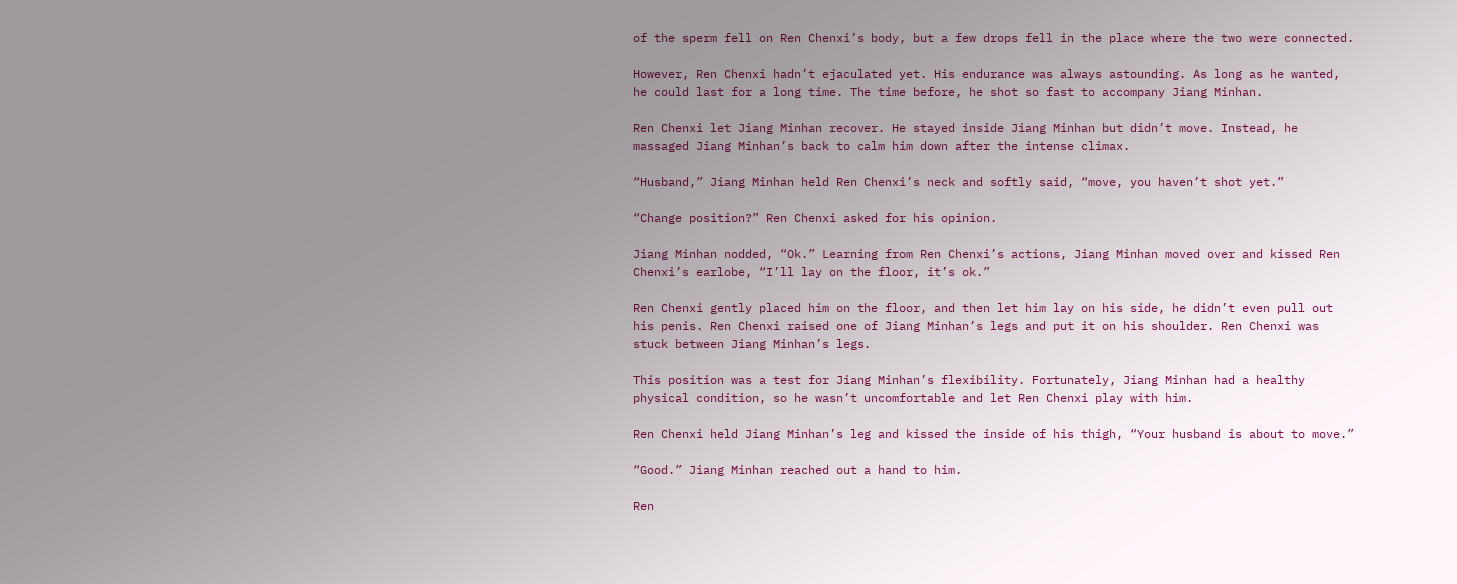of the sperm fell on Ren Chenxi’s body, but a few drops fell in the place where the two were connected.

However, Ren Chenxi hadn’t ejaculated yet. His endurance was always astounding. As long as he wanted, he could last for a long time. The time before, he shot so fast to accompany Jiang Minhan.

Ren Chenxi let Jiang Minhan recover. He stayed inside Jiang Minhan but didn’t move. Instead, he massaged Jiang Minhan’s back to calm him down after the intense climax.

“Husband,” Jiang Minhan held Ren Chenxi’s neck and softly said, “move, you haven’t shot yet.”

“Change position?” Ren Chenxi asked for his opinion.

Jiang Minhan nodded, “Ok.” Learning from Ren Chenxi’s actions, Jiang Minhan moved over and kissed Ren Chenxi’s earlobe, “I’ll lay on the floor, it’s ok.”

Ren Chenxi gently placed him on the floor, and then let him lay on his side, he didn’t even pull out his penis. Ren Chenxi raised one of Jiang Minhan’s legs and put it on his shoulder. Ren Chenxi was stuck between Jiang Minhan’s legs.

This position was a test for Jiang Minhan’s flexibility. Fortunately, Jiang Minhan had a healthy physical condition, so he wasn’t uncomfortable and let Ren Chenxi play with him.

Ren Chenxi held Jiang Minhan’s leg and kissed the inside of his thigh, “Your husband is about to move.”

“Good.” Jiang Minhan reached out a hand to him.

Ren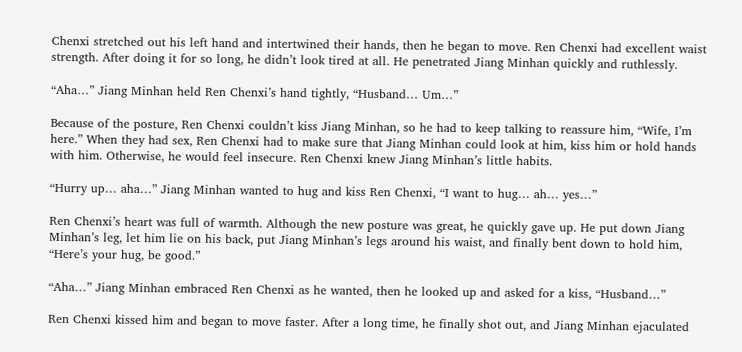Chenxi stretched out his left hand and intertwined their hands, then he began to move. Ren Chenxi had excellent waist strength. After doing it for so long, he didn’t look tired at all. He penetrated Jiang Minhan quickly and ruthlessly.

“Aha…” Jiang Minhan held Ren Chenxi’s hand tightly, “Husband… Um…”

Because of the posture, Ren Chenxi couldn’t kiss Jiang Minhan, so he had to keep talking to reassure him, “Wife, I’m here.” When they had sex, Ren Chenxi had to make sure that Jiang Minhan could look at him, kiss him or hold hands with him. Otherwise, he would feel insecure. Ren Chenxi knew Jiang Minhan’s little habits.

“Hurry up… aha…” Jiang Minhan wanted to hug and kiss Ren Chenxi, “I want to hug… ah… yes…”

Ren Chenxi’s heart was full of warmth. Although the new posture was great, he quickly gave up. He put down Jiang Minhan’s leg, let him lie on his back, put Jiang Minhan’s legs around his waist, and finally bent down to hold him, “Here’s your hug, be good.”

“Aha…” Jiang Minhan embraced Ren Chenxi as he wanted, then he looked up and asked for a kiss, “Husband…”

Ren Chenxi kissed him and began to move faster. After a long time, he finally shot out, and Jiang Minhan ejaculated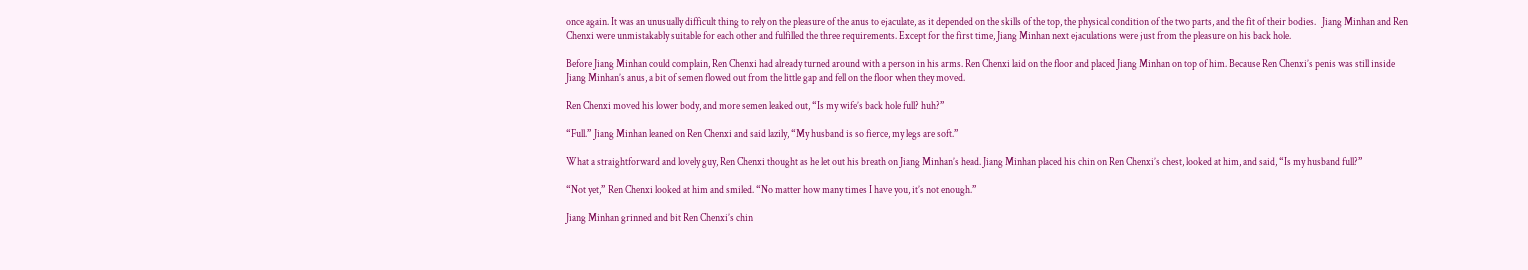once again. It was an unusually difficult thing to rely on the pleasure of the anus to ejaculate, as it depended on the skills of the top, the physical condition of the two parts, and the fit of their bodies.   Jiang Minhan and Ren Chenxi were unmistakably suitable for each other and fulfilled the three requirements. Except for the first time, Jiang Minhan next ejaculations were just from the pleasure on his back hole.

Before Jiang Minhan could complain, Ren Chenxi had already turned around with a person in his arms. Ren Chenxi laid on the floor and placed Jiang Minhan on top of him. Because Ren Chenxi’s penis was still inside Jiang Minhan’s anus, a bit of semen flowed out from the little gap and fell on the floor when they moved.

Ren Chenxi moved his lower body, and more semen leaked out, “Is my wife’s back hole full? huh?”

“Full.” Jiang Minhan leaned on Ren Chenxi and said lazily, “My husband is so fierce, my legs are soft.”

What a straightforward and lovely guy, Ren Chenxi thought as he let out his breath on Jiang Minhan’s head. Jiang Minhan placed his chin on Ren Chenxi’s chest, looked at him, and said, “Is my husband full?”

“Not yet,” Ren Chenxi looked at him and smiled. “No matter how many times I have you, it’s not enough.”

Jiang Minhan grinned and bit Ren Chenxi’s chin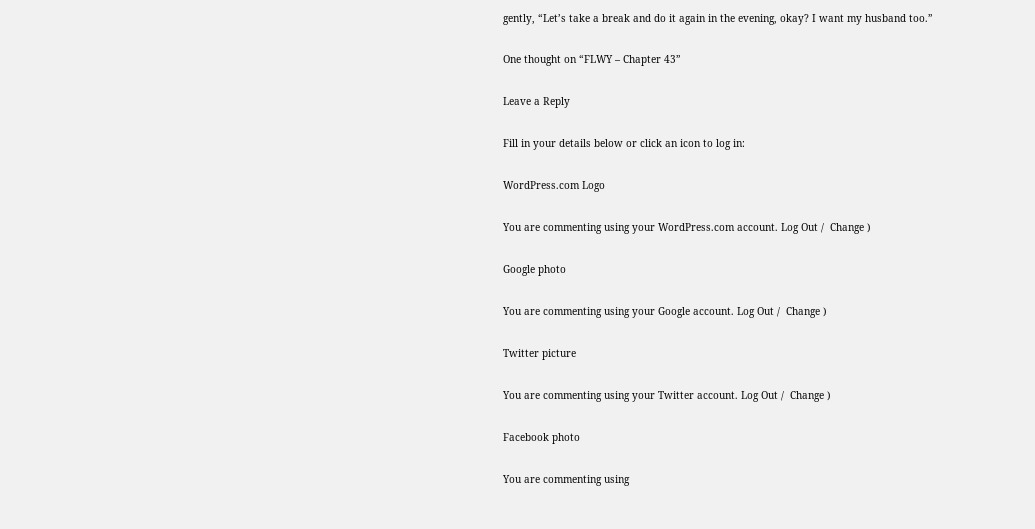gently, “Let’s take a break and do it again in the evening, okay? I want my husband too.”

One thought on “FLWY – Chapter 43”

Leave a Reply

Fill in your details below or click an icon to log in:

WordPress.com Logo

You are commenting using your WordPress.com account. Log Out /  Change )

Google photo

You are commenting using your Google account. Log Out /  Change )

Twitter picture

You are commenting using your Twitter account. Log Out /  Change )

Facebook photo

You are commenting using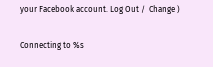your Facebook account. Log Out /  Change )

Connecting to %s